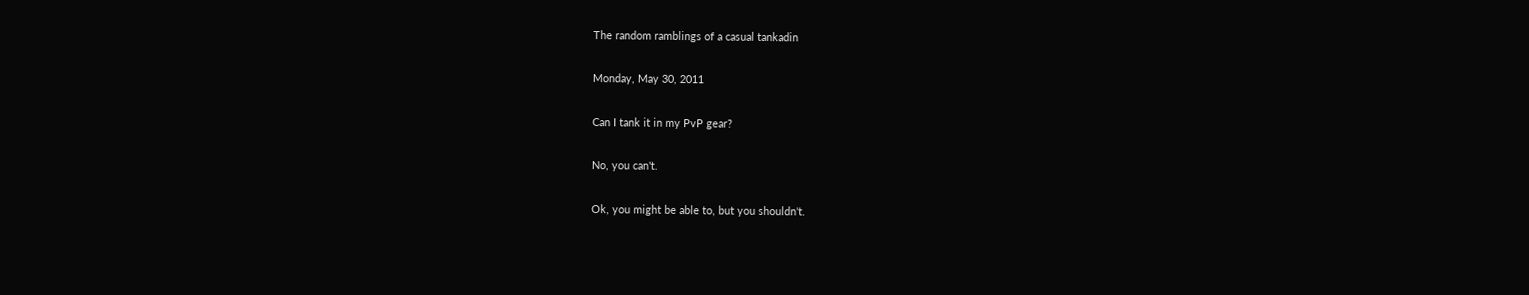The random ramblings of a casual tankadin

Monday, May 30, 2011

Can I tank it in my PvP gear?

No, you can't.

Ok, you might be able to, but you shouldn't.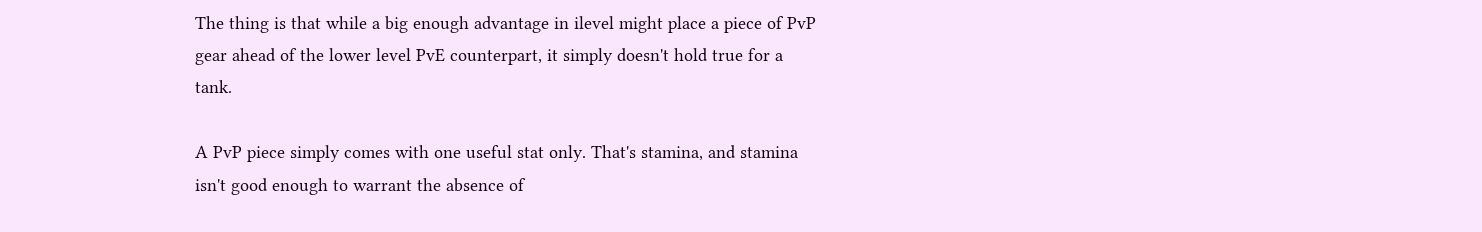The thing is that while a big enough advantage in ilevel might place a piece of PvP gear ahead of the lower level PvE counterpart, it simply doesn't hold true for a tank.

A PvP piece simply comes with one useful stat only. That's stamina, and stamina isn't good enough to warrant the absence of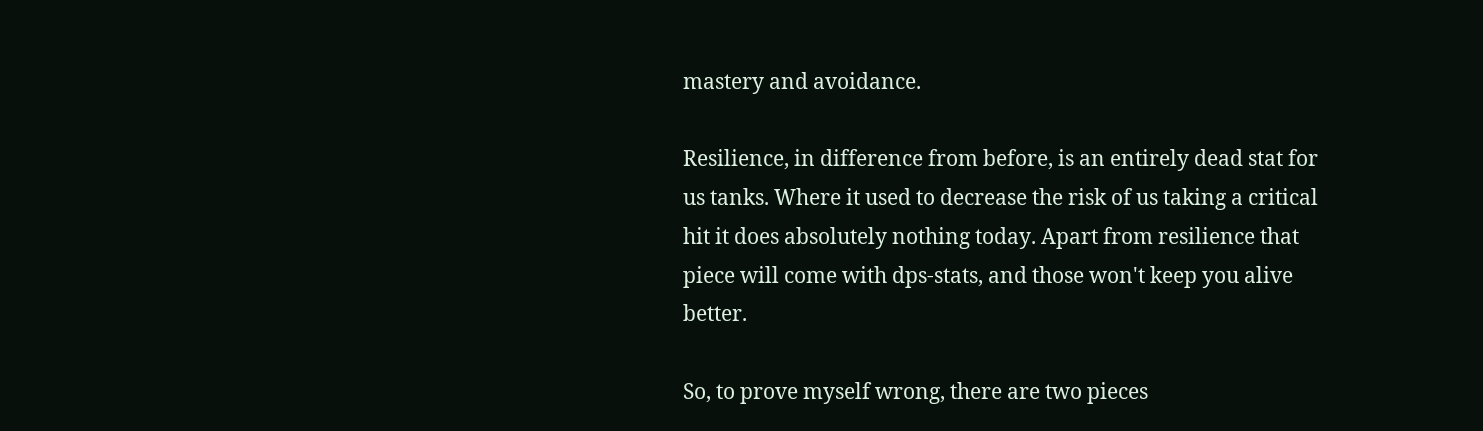mastery and avoidance.

Resilience, in difference from before, is an entirely dead stat for us tanks. Where it used to decrease the risk of us taking a critical hit it does absolutely nothing today. Apart from resilience that piece will come with dps-stats, and those won't keep you alive better.

So, to prove myself wrong, there are two pieces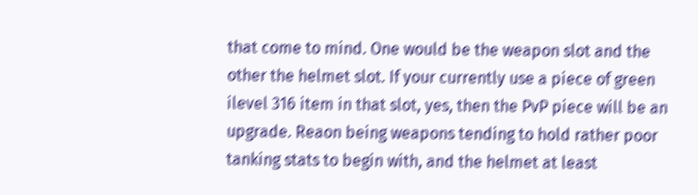that come to mind. One would be the weapon slot and the other the helmet slot. If your currently use a piece of green ilevel 316 item in that slot, yes, then the PvP piece will be an upgrade. Reaon being weapons tending to hold rather poor tanking stats to begin with, and the helmet at least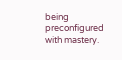being preconfigured with mastery.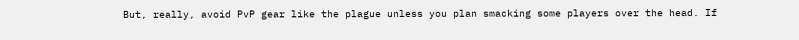But, really, avoid PvP gear like the plague unless you plan smacking some players over the head. If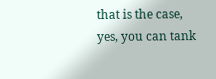that is the case, yes, you can tank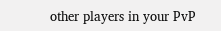other players in your PvP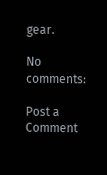gear.

No comments:

Post a Comment